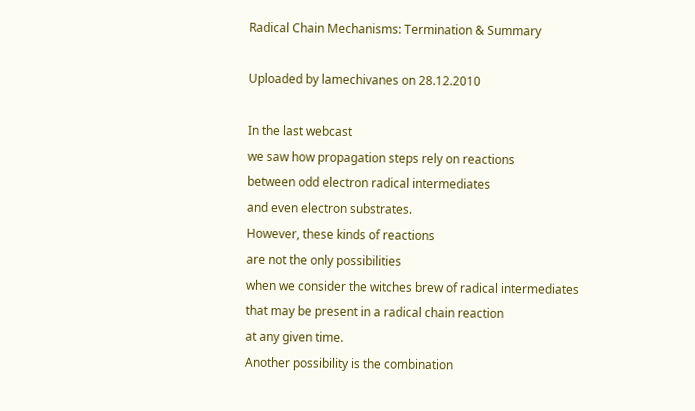Radical Chain Mechanisms: Termination & Summary

Uploaded by lamechivanes on 28.12.2010

In the last webcast
we saw how propagation steps rely on reactions
between odd electron radical intermediates
and even electron substrates.
However, these kinds of reactions
are not the only possibilities
when we consider the witches brew of radical intermediates
that may be present in a radical chain reaction
at any given time.
Another possibility is the combination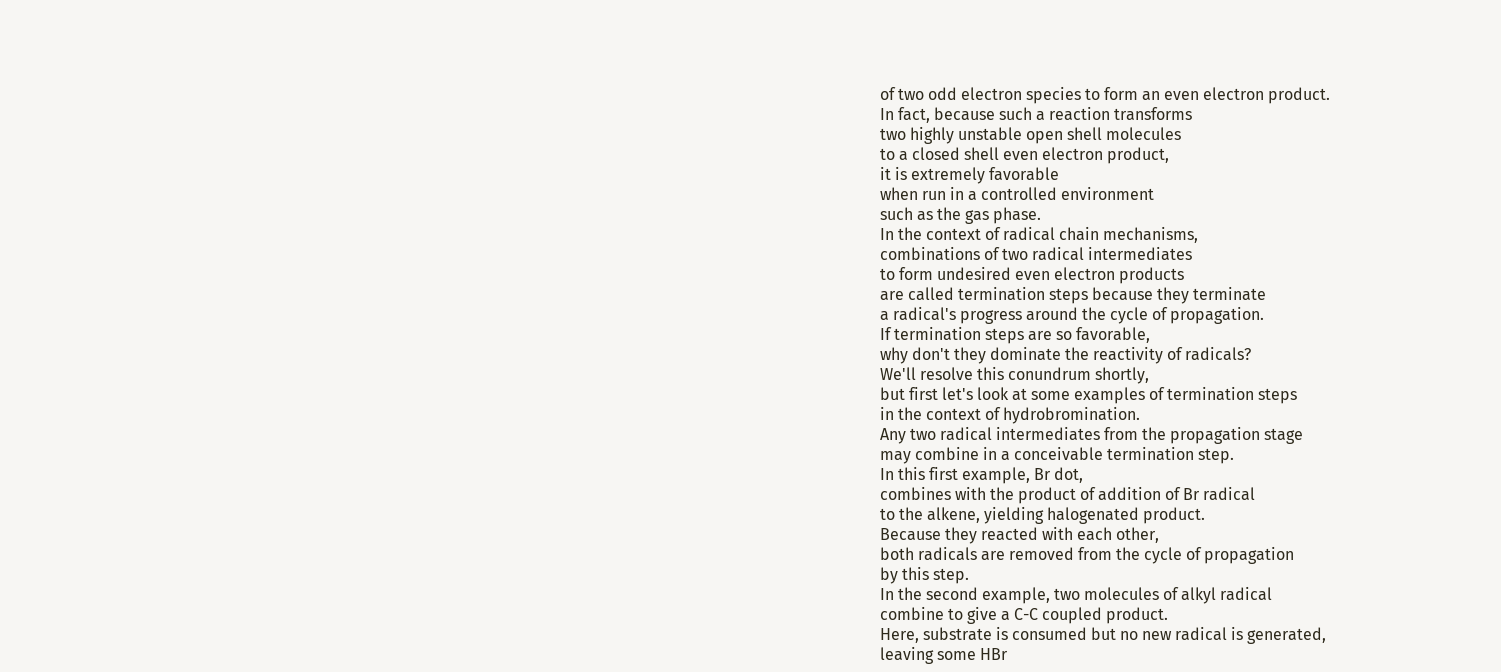of two odd electron species to form an even electron product.
In fact, because such a reaction transforms
two highly unstable open shell molecules
to a closed shell even electron product,
it is extremely favorable
when run in a controlled environment
such as the gas phase.
In the context of radical chain mechanisms,
combinations of two radical intermediates
to form undesired even electron products
are called termination steps because they terminate
a radical's progress around the cycle of propagation.
If termination steps are so favorable,
why don't they dominate the reactivity of radicals?
We'll resolve this conundrum shortly,
but first let's look at some examples of termination steps
in the context of hydrobromination.
Any two radical intermediates from the propagation stage
may combine in a conceivable termination step.
In this first example, Br dot,
combines with the product of addition of Br radical
to the alkene, yielding halogenated product.
Because they reacted with each other,
both radicals are removed from the cycle of propagation
by this step.
In the second example, two molecules of alkyl radical
combine to give a C-C coupled product.
Here, substrate is consumed but no new radical is generated,
leaving some HBr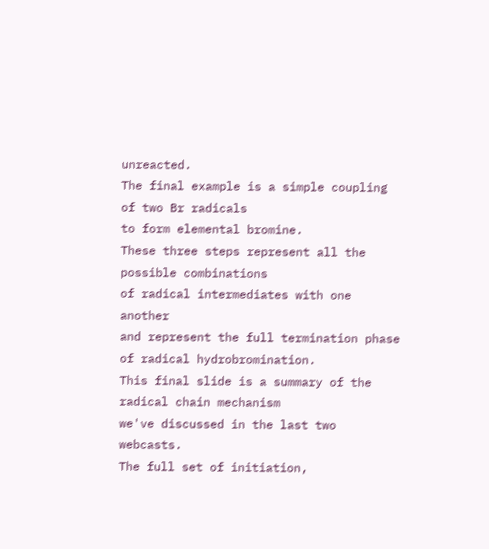unreacted.
The final example is a simple coupling of two Br radicals
to form elemental bromine.
These three steps represent all the possible combinations
of radical intermediates with one another
and represent the full termination phase
of radical hydrobromination.
This final slide is a summary of the radical chain mechanism
we've discussed in the last two webcasts.
The full set of initiation,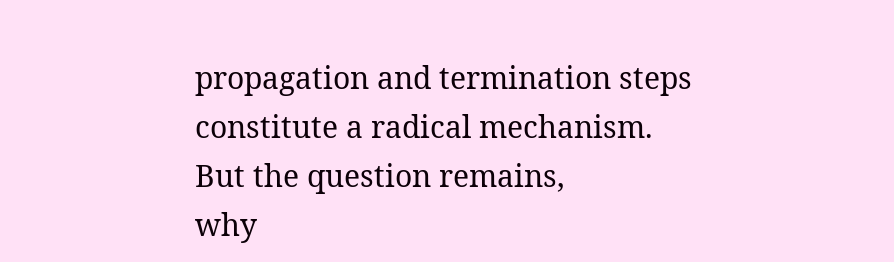propagation and termination steps
constitute a radical mechanism.
But the question remains,
why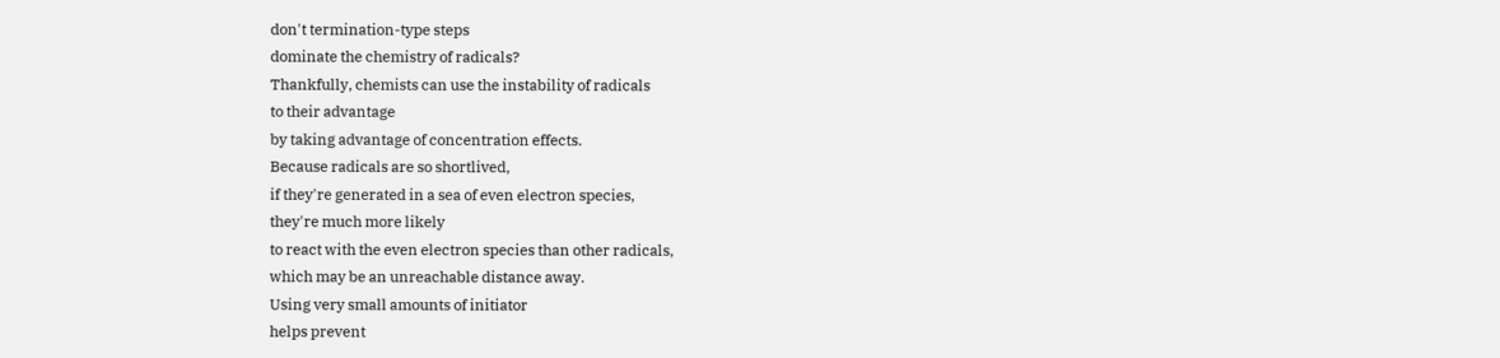don't termination-type steps
dominate the chemistry of radicals?
Thankfully, chemists can use the instability of radicals
to their advantage
by taking advantage of concentration effects.
Because radicals are so shortlived,
if they're generated in a sea of even electron species,
they're much more likely
to react with the even electron species than other radicals,
which may be an unreachable distance away.
Using very small amounts of initiator
helps prevent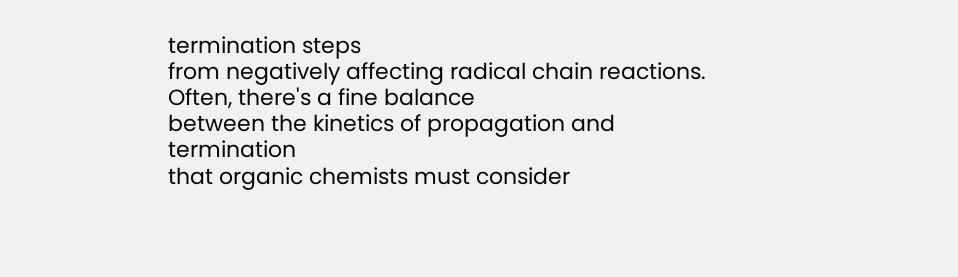termination steps
from negatively affecting radical chain reactions.
Often, there's a fine balance
between the kinetics of propagation and termination
that organic chemists must consider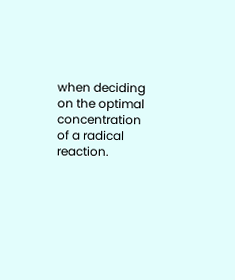when deciding on the optimal concentration
of a radical reaction.